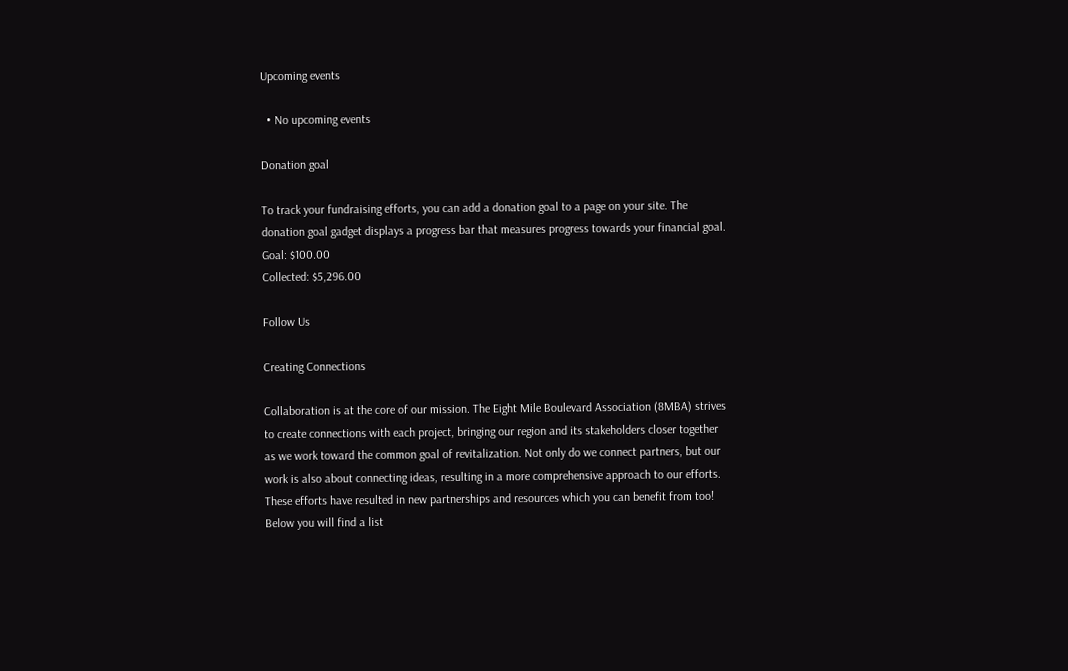Upcoming events

  • No upcoming events

Donation goal

To track your fundraising efforts, you can add a donation goal to a page on your site. The donation goal gadget displays a progress bar that measures progress towards your financial goal.
Goal: $100.00
Collected: $5,296.00

Follow Us

Creating Connections

Collaboration is at the core of our mission. The Eight Mile Boulevard Association (8MBA) strives to create connections with each project, bringing our region and its stakeholders closer together as we work toward the common goal of revitalization. Not only do we connect partners, but our work is also about connecting ideas, resulting in a more comprehensive approach to our efforts. These efforts have resulted in new partnerships and resources which you can benefit from too! Below you will find a list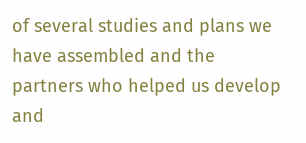of several studies and plans we have assembled and the partners who helped us develop and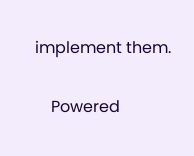implement them.

    Powered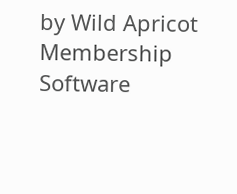by Wild Apricot Membership Software